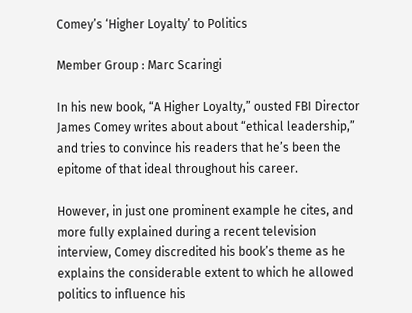Comey’s ‘Higher Loyalty’ to Politics

Member Group : Marc Scaringi

In his new book, “A Higher Loyalty,” ousted FBI Director James Comey writes about about “ethical leadership,” and tries to convince his readers that he’s been the epitome of that ideal throughout his career.

However, in just one prominent example he cites, and more fully explained during a recent television interview, Comey discredited his book’s theme as he explains the considerable extent to which he allowed politics to influence his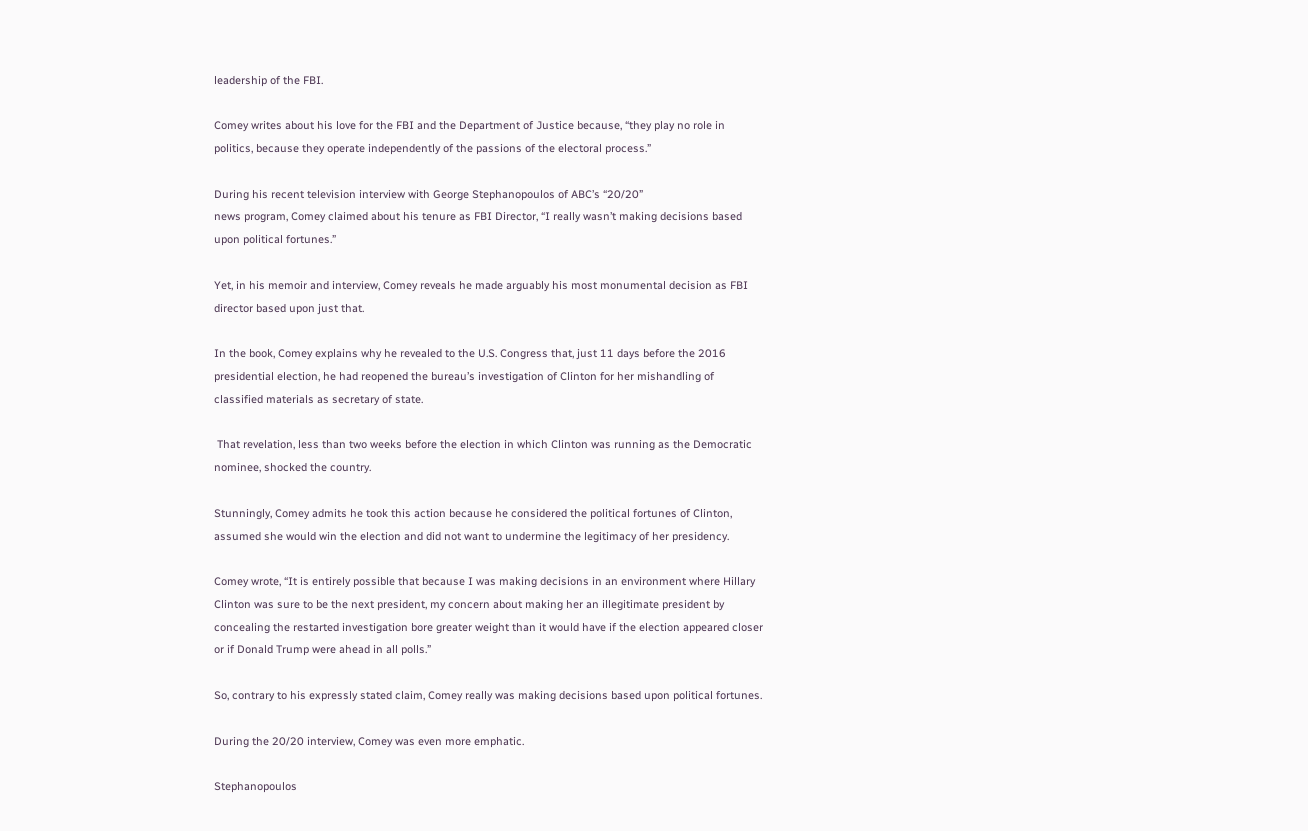leadership of the FBI.

Comey writes about his love for the FBI and the Department of Justice because, “they play no role in politics, because they operate independently of the passions of the electoral process.”

During his recent television interview with George Stephanopoulos of ABC’s “20/20”
news program, Comey claimed about his tenure as FBI Director, “I really wasn’t making decisions based upon political fortunes.”

Yet, in his memoir and interview, Comey reveals he made arguably his most monumental decision as FBI director based upon just that.

In the book, Comey explains why he revealed to the U.S. Congress that, just 11 days before the 2016 presidential election, he had reopened the bureau’s investigation of Clinton for her mishandling of classified materials as secretary of state.

 That revelation, less than two weeks before the election in which Clinton was running as the Democratic nominee, shocked the country.

Stunningly, Comey admits he took this action because he considered the political fortunes of Clinton, assumed she would win the election and did not want to undermine the legitimacy of her presidency.

Comey wrote, “It is entirely possible that because I was making decisions in an environment where Hillary Clinton was sure to be the next president, my concern about making her an illegitimate president by concealing the restarted investigation bore greater weight than it would have if the election appeared closer or if Donald Trump were ahead in all polls.”

So, contrary to his expressly stated claim, Comey really was making decisions based upon political fortunes.

During the 20/20 interview, Comey was even more emphatic.

Stephanopoulos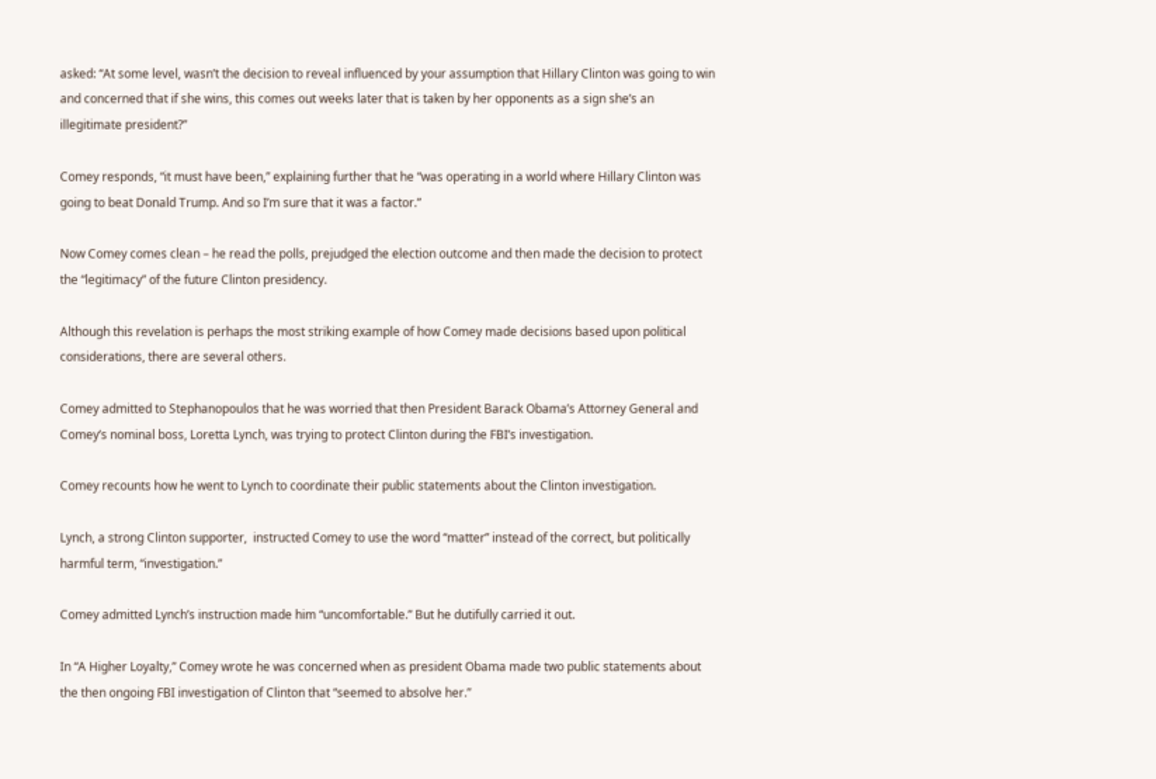asked: “At some level, wasn’t the decision to reveal influenced by your assumption that Hillary Clinton was going to win and concerned that if she wins, this comes out weeks later that is taken by her opponents as a sign she’s an illegitimate president?”

Comey responds, “it must have been,” explaining further that he “was operating in a world where Hillary Clinton was going to beat Donald Trump. And so I’m sure that it was a factor.”

Now Comey comes clean – he read the polls, prejudged the election outcome and then made the decision to protect the “legitimacy” of the future Clinton presidency.

Although this revelation is perhaps the most striking example of how Comey made decisions based upon political considerations, there are several others.

Comey admitted to Stephanopoulos that he was worried that then President Barack Obama’s Attorney General and Comey’s nominal boss, Loretta Lynch, was trying to protect Clinton during the FBI’s investigation.

Comey recounts how he went to Lynch to coordinate their public statements about the Clinton investigation.

Lynch, a strong Clinton supporter,  instructed Comey to use the word “matter” instead of the correct, but politically harmful term, “investigation.”

Comey admitted Lynch’s instruction made him “uncomfortable.” But he dutifully carried it out.

In “A Higher Loyalty,” Comey wrote he was concerned when as president Obama made two public statements about the then ongoing FBI investigation of Clinton that “seemed to absolve her.”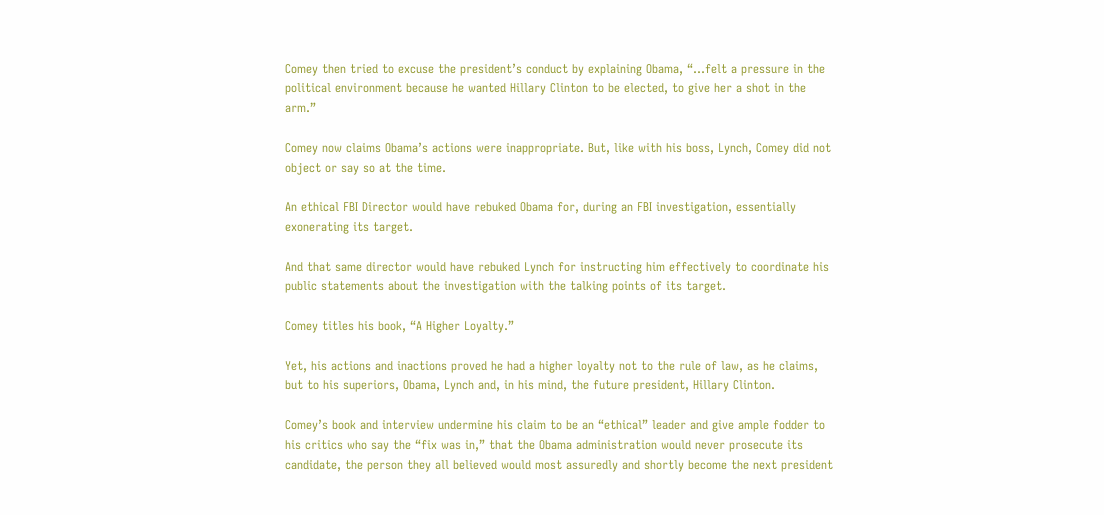Comey then tried to excuse the president’s conduct by explaining Obama, “…felt a pressure in the political environment because he wanted Hillary Clinton to be elected, to give her a shot in the arm.”

Comey now claims Obama’s actions were inappropriate. But, like with his boss, Lynch, Comey did not object or say so at the time.

An ethical FBI Director would have rebuked Obama for, during an FBI investigation, essentially exonerating its target.

And that same director would have rebuked Lynch for instructing him effectively to coordinate his public statements about the investigation with the talking points of its target.

Comey titles his book, “A Higher Loyalty.”

Yet, his actions and inactions proved he had a higher loyalty not to the rule of law, as he claims, but to his superiors, Obama, Lynch and, in his mind, the future president, Hillary Clinton.

Comey’s book and interview undermine his claim to be an “ethical” leader and give ample fodder to his critics who say the “fix was in,” that the Obama administration would never prosecute its candidate, the person they all believed would most assuredly and shortly become the next president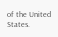of the United States.